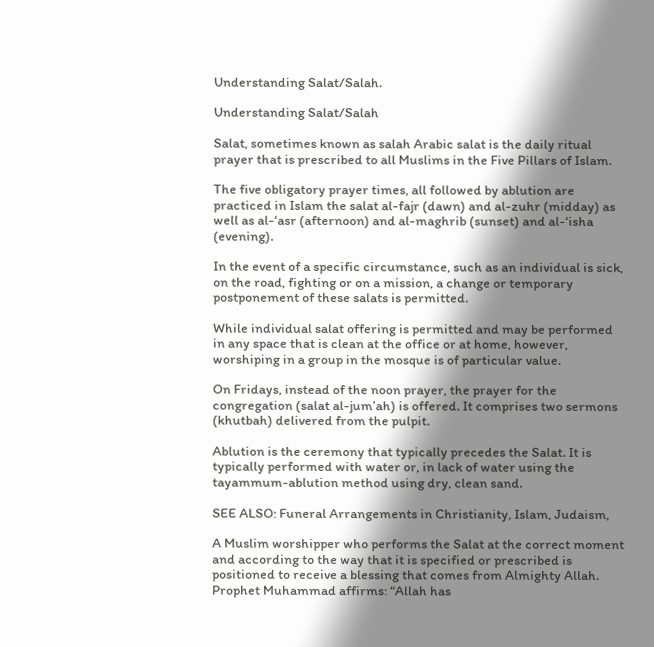Understanding Salat/Salah.

Understanding Salat/Salah

Salat, sometimes known as salah Arabic salat is the daily ritual prayer that is prescribed to all Muslims in the Five Pillars of Islam.

The five obligatory prayer times, all followed by ablution are practiced in Islam the salat al-fajr (dawn) and al-zuhr (midday) as well as al-‘asr (afternoon) and al-maghrib (sunset) and al-‘isha (evening).

In the event of a specific circumstance, such as an individual is sick, on the road, fighting or on a mission, a change or temporary postponement of these salats is permitted.

While individual salat offering is permitted and may be performed in any space that is clean at the office or at home, however, worshiping in a group in the mosque is of particular value.

On Fridays, instead of the noon prayer, the prayer for the congregation (salat al-jum’ah) is offered. It comprises two sermons (khutbah) delivered from the pulpit.

Ablution is the ceremony that typically precedes the Salat. It is typically performed with water or, in lack of water using the tayammum-ablution method using dry, clean sand.

SEE ALSO: Funeral Arrangements in Christianity, Islam, Judaism,

A Muslim worshipper who performs the Salat at the correct moment and according to the way that it is specified or prescribed is positioned to receive a blessing that comes from Almighty Allah. Prophet Muhammad affirms: “Allah has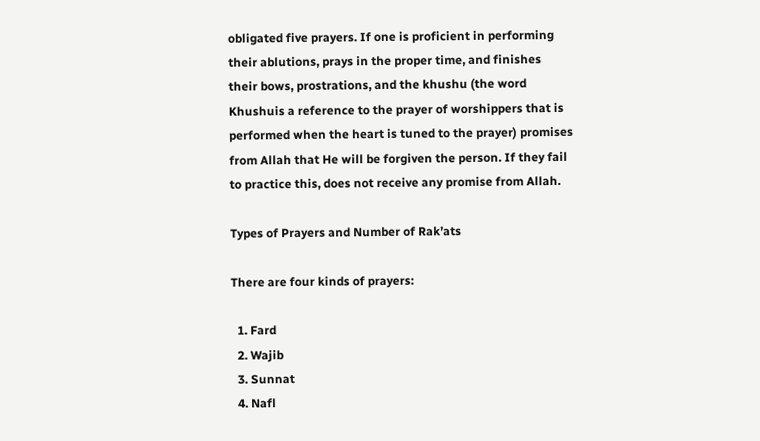obligated five prayers. If one is proficient in performing their ablutions, prays in the proper time, and finishes their bows, prostrations, and the khushu (the word Khushuis a reference to the prayer of worshippers that is performed when the heart is tuned to the prayer) promises from Allah that He will be forgiven the person. If they fail to practice this, does not receive any promise from Allah.

Types of Prayers and Number of Rak’ats

There are four kinds of prayers:

  1. Fard
  2. Wajib
  3. Sunnat
  4. Nafl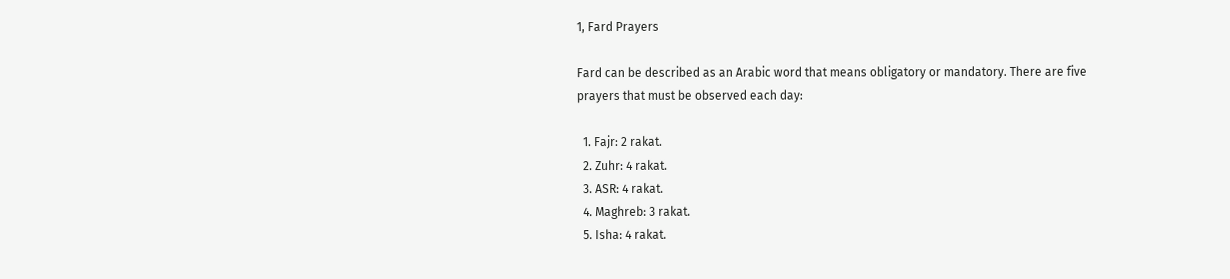1, Fard Prayers

Fard can be described as an Arabic word that means obligatory or mandatory. There are five prayers that must be observed each day:

  1. Fajr: 2 rakat.
  2. Zuhr: 4 rakat.
  3. ASR: 4 rakat.
  4. Maghreb: 3 rakat.
  5. Isha: 4 rakat.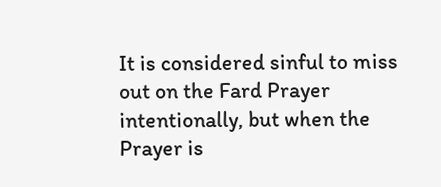It is considered sinful to miss out on the Fard Prayer intentionally, but when the Prayer is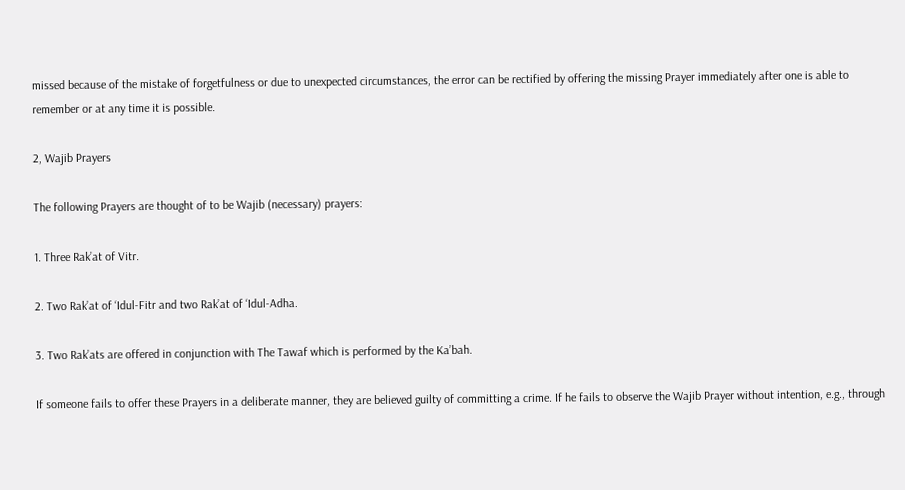missed because of the mistake of forgetfulness or due to unexpected circumstances, the error can be rectified by offering the missing Prayer immediately after one is able to remember or at any time it is possible.

2, Wajib Prayers

The following Prayers are thought of to be Wajib (necessary) prayers:

1. Three Rak’at of Vitr.

2. Two Rak’at of ‘Idul-Fitr and two Rak’at of ‘Idul-Adha.

3. Two Rak’ats are offered in conjunction with The Tawaf which is performed by the Ka’bah.

If someone fails to offer these Prayers in a deliberate manner, they are believed guilty of committing a crime. If he fails to observe the Wajib Prayer without intention, e.g., through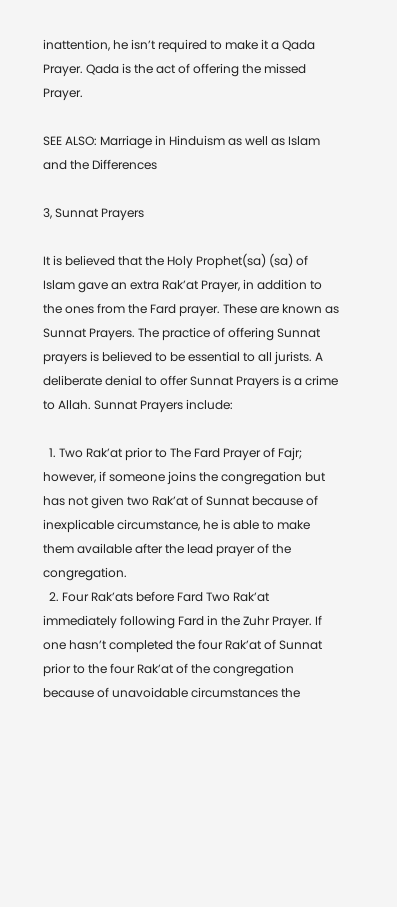inattention, he isn’t required to make it a Qada Prayer. Qada is the act of offering the missed Prayer.

SEE ALSO: Marriage in Hinduism as well as Islam and the Differences

3, Sunnat Prayers

It is believed that the Holy Prophet(sa) (sa) of Islam gave an extra Rak’at Prayer, in addition to the ones from the Fard prayer. These are known as Sunnat Prayers. The practice of offering Sunnat prayers is believed to be essential to all jurists. A deliberate denial to offer Sunnat Prayers is a crime to Allah. Sunnat Prayers include:

  1. Two Rak’at prior to The Fard Prayer of Fajr; however, if someone joins the congregation but has not given two Rak’at of Sunnat because of inexplicable circumstance, he is able to make them available after the lead prayer of the congregation.
  2. Four Rak’ats before Fard Two Rak’at immediately following Fard in the Zuhr Prayer. If one hasn’t completed the four Rak’at of Sunnat prior to the four Rak’at of the congregation because of unavoidable circumstances the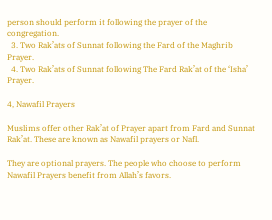person should perform it following the prayer of the congregation.
  3. Two Rak’ats of Sunnat following the Fard of the Maghrib Prayer.
  4. Two Rak’ats of Sunnat following The Fard Rak’at of the ‘Isha’ Prayer.

4, Nawafil Prayers

Muslims offer other Rak’at of Prayer apart from Fard and Sunnat Rak’at. These are known as Nawafil prayers or Nafl.

They are optional prayers. The people who choose to perform Nawafil Prayers benefit from Allah’s favors.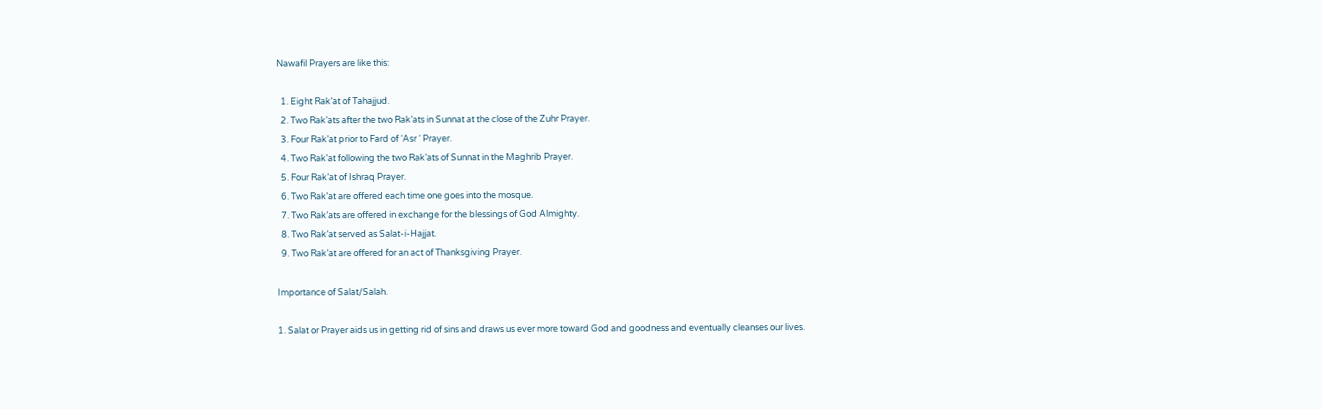Nawafil Prayers are like this:

  1. Eight Rak’at of Tahajjud.
  2. Two Rak’ats after the two Rak’ats in Sunnat at the close of the Zuhr Prayer.
  3. Four Rak’at prior to Fard of ‘Asr ‘ Prayer.
  4. Two Rak’at following the two Rak’ats of Sunnat in the Maghrib Prayer.
  5. Four Rak’at of Ishraq Prayer.
  6. Two Rak’at are offered each time one goes into the mosque.
  7. Two Rak’ats are offered in exchange for the blessings of God Almighty.
  8. Two Rak’at served as Salat-i-Hajjat.
  9. Two Rak’at are offered for an act of Thanksgiving Prayer.

Importance of Salat/Salah.

1. Salat or Prayer aids us in getting rid of sins and draws us ever more toward God and goodness and eventually cleanses our lives.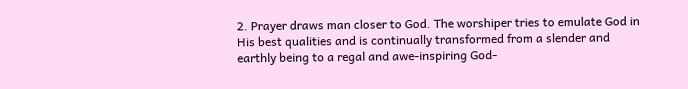2. Prayer draws man closer to God. The worshiper tries to emulate God in His best qualities and is continually transformed from a slender and earthly being to a regal and awe-inspiring God-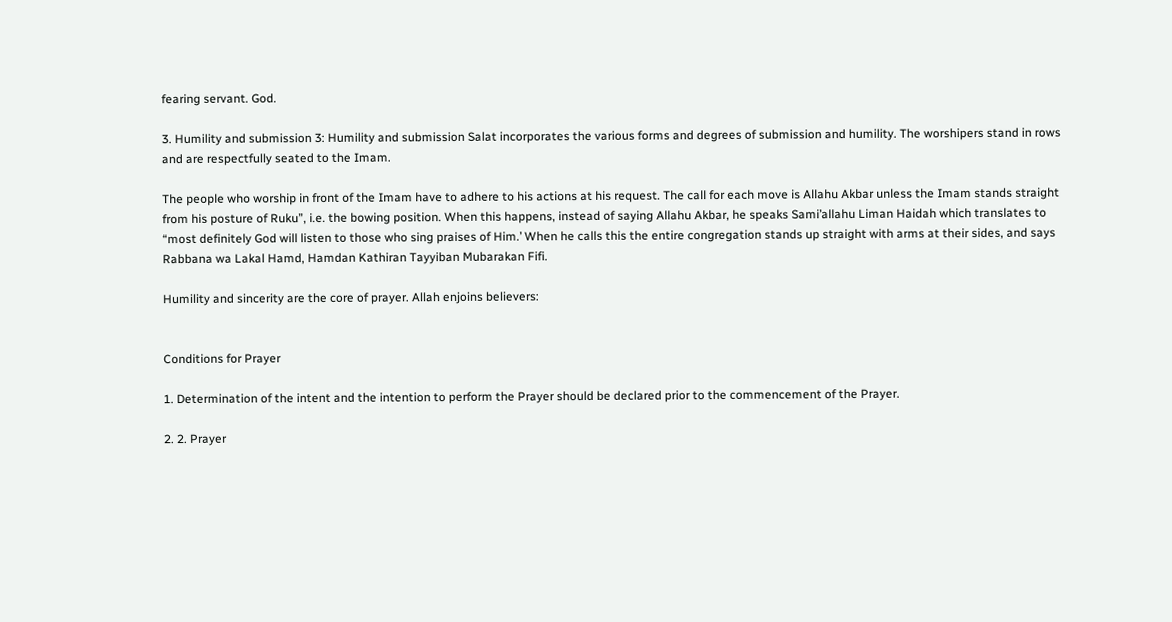fearing servant. God.

3. Humility and submission 3: Humility and submission Salat incorporates the various forms and degrees of submission and humility. The worshipers stand in rows and are respectfully seated to the Imam.

The people who worship in front of the Imam have to adhere to his actions at his request. The call for each move is Allahu Akbar unless the Imam stands straight from his posture of Ruku”, i.e. the bowing position. When this happens, instead of saying Allahu Akbar, he speaks Sami’allahu Liman Haidah which translates to “most definitely God will listen to those who sing praises of Him.’ When he calls this the entire congregation stands up straight with arms at their sides, and says Rabbana wa Lakal Hamd, Hamdan Kathiran Tayyiban Mubarakan Fifi.

Humility and sincerity are the core of prayer. Allah enjoins believers:


Conditions for Prayer

1. Determination of the intent and the intention to perform the Prayer should be declared prior to the commencement of the Prayer.

2. 2. Prayer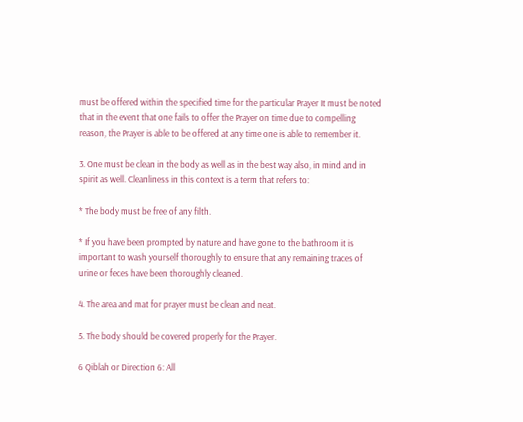must be offered within the specified time for the particular Prayer It must be noted that in the event that one fails to offer the Prayer on time due to compelling reason, the Prayer is able to be offered at any time one is able to remember it.

3. One must be clean in the body as well as in the best way also, in mind and in spirit as well. Cleanliness in this context is a term that refers to:

* The body must be free of any filth.

* If you have been prompted by nature and have gone to the bathroom it is important to wash yourself thoroughly to ensure that any remaining traces of urine or feces have been thoroughly cleaned.

4. The area and mat for prayer must be clean and neat.

5. The body should be covered properly for the Prayer.

6 Qiblah or Direction 6: All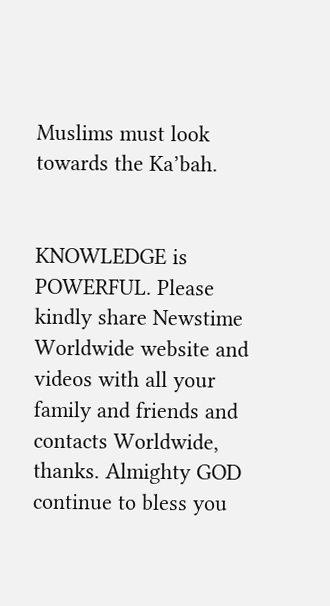Muslims must look towards the Ka’bah.


KNOWLEDGE is POWERFUL. Please kindly share Newstime Worldwide website and videos with all your family and friends and contacts Worldwide, thanks. Almighty GOD continue to bless you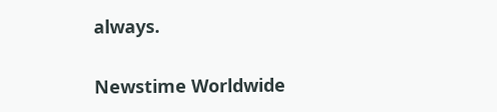always.


Newstime Worldwide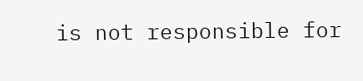is not responsible for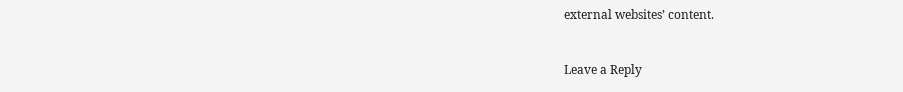external websites’ content.


Leave a Reply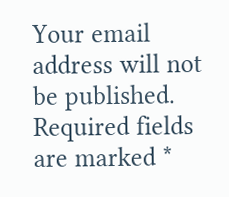Your email address will not be published. Required fields are marked *